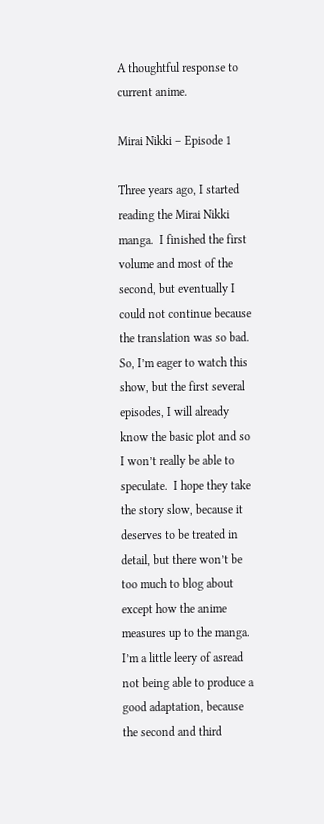A thoughtful response to current anime.

Mirai Nikki – Episode 1

Three years ago, I started reading the Mirai Nikki manga.  I finished the first volume and most of the second, but eventually I could not continue because the translation was so bad.  So, I’m eager to watch this show, but the first several episodes, I will already know the basic plot and so I won’t really be able to speculate.  I hope they take the story slow, because it deserves to be treated in detail, but there won’t be too much to blog about except how the anime measures up to the manga.  I’m a little leery of asread not being able to produce a good adaptation, because the second and third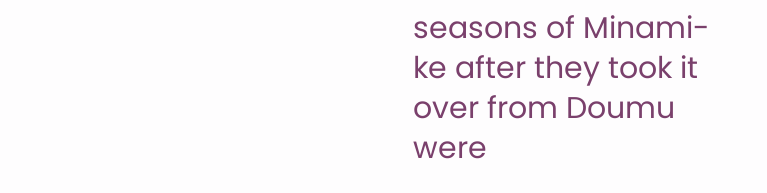seasons of Minami-ke after they took it over from Doumu were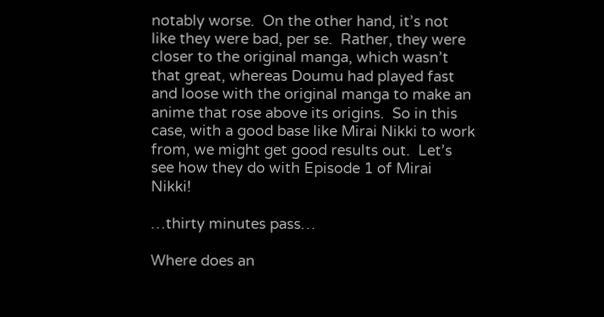notably worse.  On the other hand, it’s not like they were bad, per se.  Rather, they were closer to the original manga, which wasn’t that great, whereas Doumu had played fast and loose with the original manga to make an anime that rose above its origins.  So in this case, with a good base like Mirai Nikki to work from, we might get good results out.  Let’s see how they do with Episode 1 of Mirai Nikki!

…thirty minutes pass…

Where does an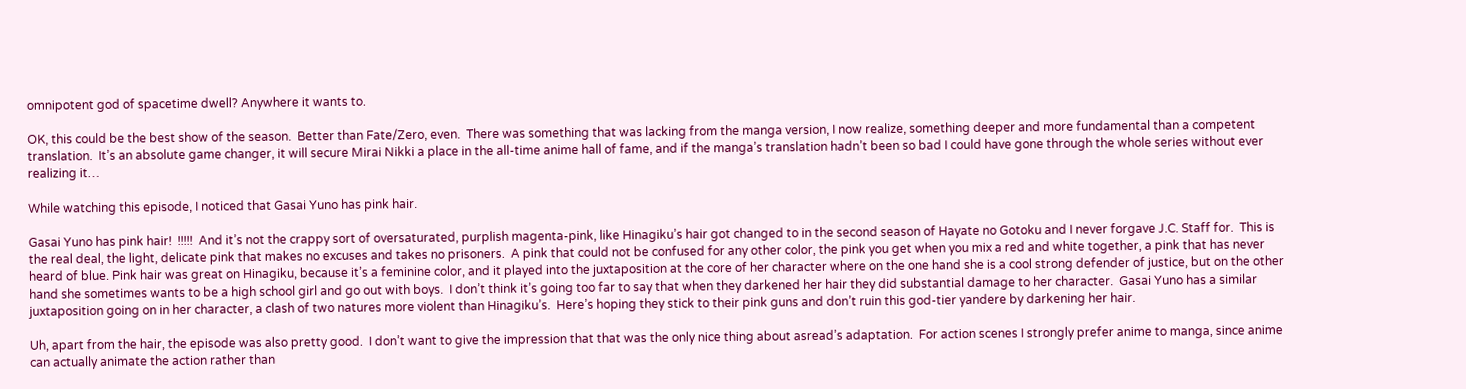omnipotent god of spacetime dwell? Anywhere it wants to.

OK, this could be the best show of the season.  Better than Fate/Zero, even.  There was something that was lacking from the manga version, I now realize, something deeper and more fundamental than a competent translation.  It’s an absolute game changer, it will secure Mirai Nikki a place in the all-time anime hall of fame, and if the manga’s translation hadn’t been so bad I could have gone through the whole series without ever realizing it…

While watching this episode, I noticed that Gasai Yuno has pink hair.

Gasai Yuno has pink hair!  !!!!!  And it’s not the crappy sort of oversaturated, purplish magenta-pink, like Hinagiku’s hair got changed to in the second season of Hayate no Gotoku and I never forgave J.C. Staff for.  This is the real deal, the light, delicate pink that makes no excuses and takes no prisoners.  A pink that could not be confused for any other color, the pink you get when you mix a red and white together, a pink that has never heard of blue. Pink hair was great on Hinagiku, because it’s a feminine color, and it played into the juxtaposition at the core of her character where on the one hand she is a cool strong defender of justice, but on the other hand she sometimes wants to be a high school girl and go out with boys.  I don’t think it’s going too far to say that when they darkened her hair they did substantial damage to her character.  Gasai Yuno has a similar juxtaposition going on in her character, a clash of two natures more violent than Hinagiku’s.  Here’s hoping they stick to their pink guns and don’t ruin this god-tier yandere by darkening her hair.

Uh, apart from the hair, the episode was also pretty good.  I don’t want to give the impression that that was the only nice thing about asread’s adaptation.  For action scenes I strongly prefer anime to manga, since anime can actually animate the action rather than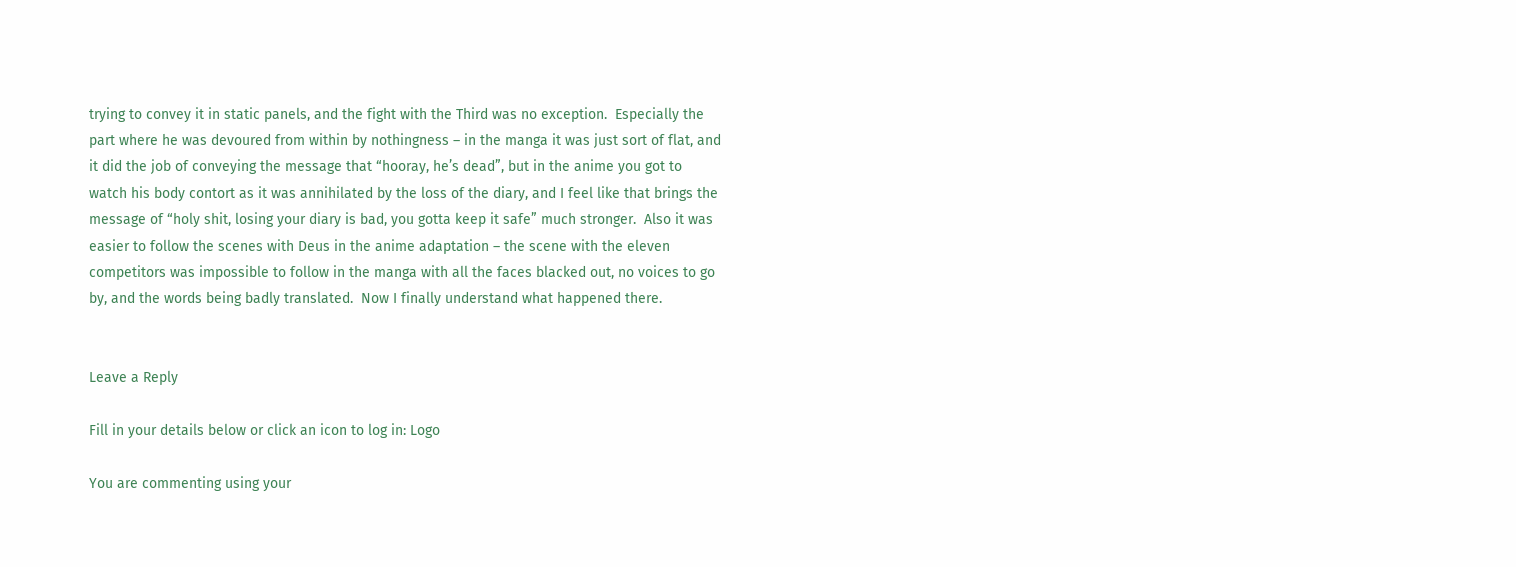trying to convey it in static panels, and the fight with the Third was no exception.  Especially the part where he was devoured from within by nothingness – in the manga it was just sort of flat, and it did the job of conveying the message that “hooray, he’s dead”, but in the anime you got to watch his body contort as it was annihilated by the loss of the diary, and I feel like that brings the message of “holy shit, losing your diary is bad, you gotta keep it safe” much stronger.  Also it was easier to follow the scenes with Deus in the anime adaptation – the scene with the eleven competitors was impossible to follow in the manga with all the faces blacked out, no voices to go by, and the words being badly translated.  Now I finally understand what happened there.


Leave a Reply

Fill in your details below or click an icon to log in: Logo

You are commenting using your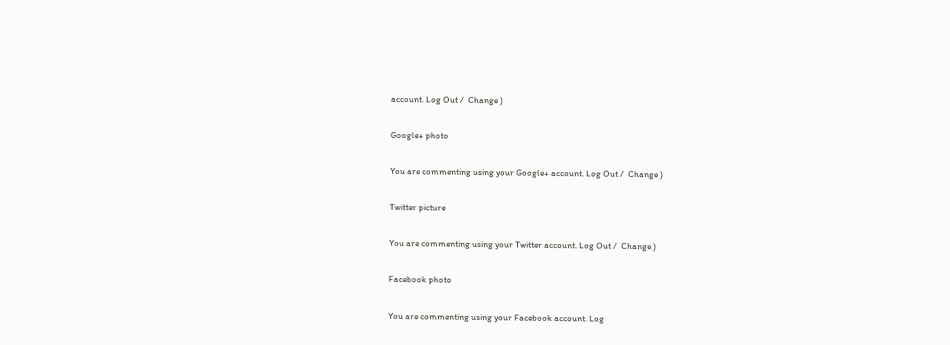account. Log Out /  Change )

Google+ photo

You are commenting using your Google+ account. Log Out /  Change )

Twitter picture

You are commenting using your Twitter account. Log Out /  Change )

Facebook photo

You are commenting using your Facebook account. Log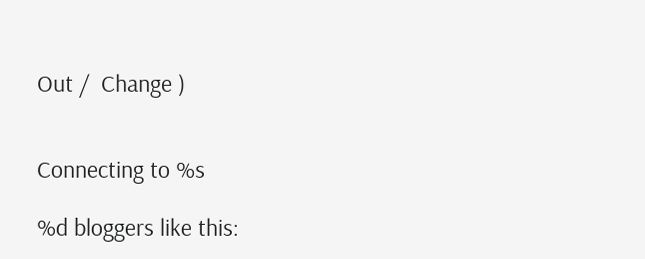Out /  Change )


Connecting to %s

%d bloggers like this: